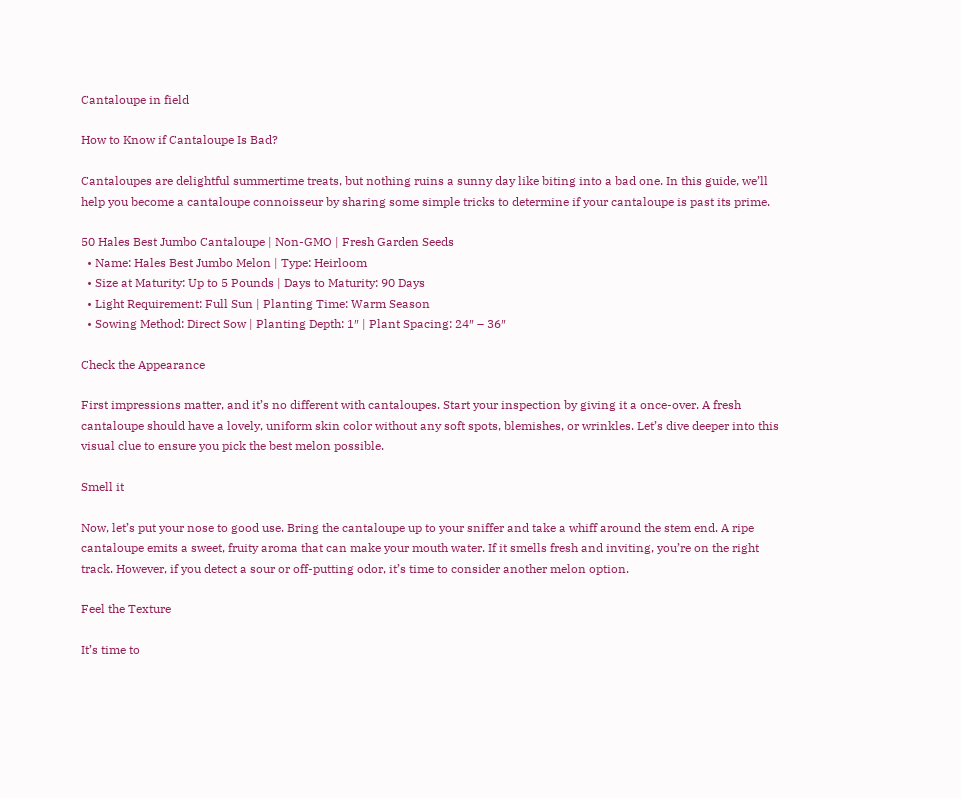Cantaloupe in field

How to Know if Cantaloupe Is Bad?

Cantaloupes are delightful summertime treats, but nothing ruins a sunny day like biting into a bad one. In this guide, we’ll help you become a cantaloupe connoisseur by sharing some simple tricks to determine if your cantaloupe is past its prime.

50 Hales Best Jumbo Cantaloupe | Non-GMO | Fresh Garden Seeds
  • Name: Hales Best Jumbo Melon | Type: Heirloom
  • Size at Maturity: Up to 5 Pounds | Days to Maturity: 90 Days
  • Light Requirement: Full Sun | Planting Time: Warm Season
  • Sowing Method: Direct Sow | Planting Depth: 1″ | Plant Spacing: 24″ – 36″

Check the Appearance

First impressions matter, and it’s no different with cantaloupes. Start your inspection by giving it a once-over. A fresh cantaloupe should have a lovely, uniform skin color without any soft spots, blemishes, or wrinkles. Let’s dive deeper into this visual clue to ensure you pick the best melon possible.

Smell it

Now, let’s put your nose to good use. Bring the cantaloupe up to your sniffer and take a whiff around the stem end. A ripe cantaloupe emits a sweet, fruity aroma that can make your mouth water. If it smells fresh and inviting, you’re on the right track. However, if you detect a sour or off-putting odor, it’s time to consider another melon option.

Feel the Texture

It’s time to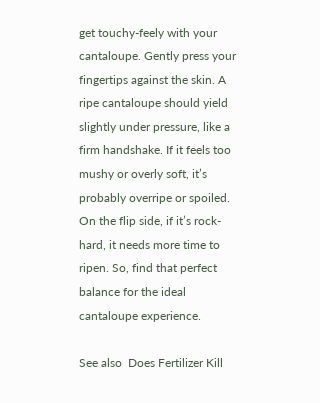get touchy-feely with your cantaloupe. Gently press your fingertips against the skin. A ripe cantaloupe should yield slightly under pressure, like a firm handshake. If it feels too mushy or overly soft, it’s probably overripe or spoiled. On the flip side, if it’s rock-hard, it needs more time to ripen. So, find that perfect balance for the ideal cantaloupe experience.

See also  Does Fertilizer Kill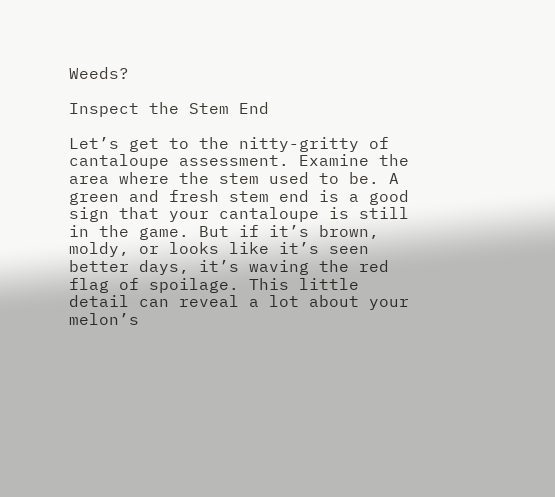Weeds?

Inspect the Stem End

Let’s get to the nitty-gritty of cantaloupe assessment. Examine the area where the stem used to be. A green and fresh stem end is a good sign that your cantaloupe is still in the game. But if it’s brown, moldy, or looks like it’s seen better days, it’s waving the red flag of spoilage. This little detail can reveal a lot about your melon’s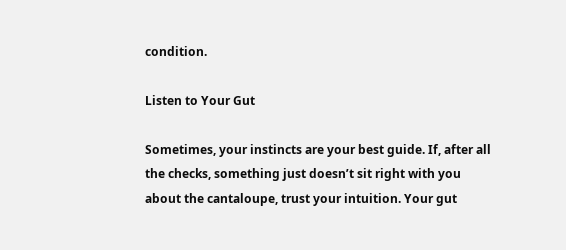condition.

Listen to Your Gut

Sometimes, your instincts are your best guide. If, after all the checks, something just doesn’t sit right with you about the cantaloupe, trust your intuition. Your gut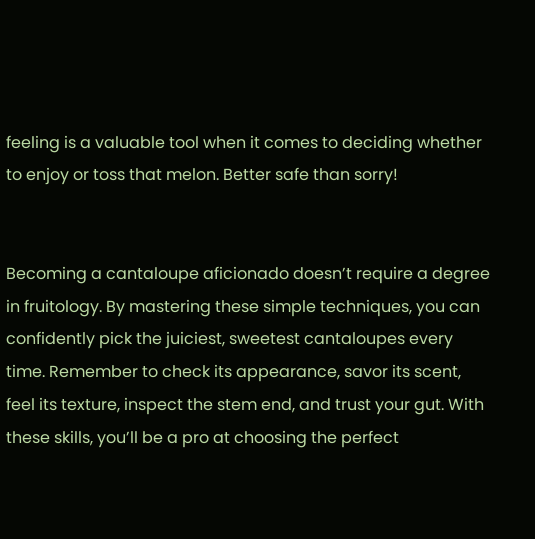feeling is a valuable tool when it comes to deciding whether to enjoy or toss that melon. Better safe than sorry!


Becoming a cantaloupe aficionado doesn’t require a degree in fruitology. By mastering these simple techniques, you can confidently pick the juiciest, sweetest cantaloupes every time. Remember to check its appearance, savor its scent, feel its texture, inspect the stem end, and trust your gut. With these skills, you’ll be a pro at choosing the perfect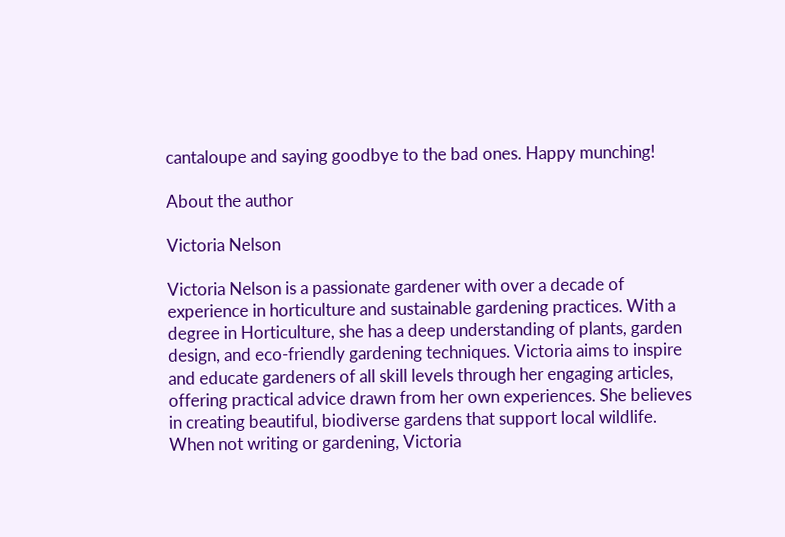cantaloupe and saying goodbye to the bad ones. Happy munching!

About the author

Victoria Nelson

Victoria Nelson is a passionate gardener with over a decade of experience in horticulture and sustainable gardening practices. With a degree in Horticulture, she has a deep understanding of plants, garden design, and eco-friendly gardening techniques. Victoria aims to inspire and educate gardeners of all skill levels through her engaging articles, offering practical advice drawn from her own experiences. She believes in creating beautiful, biodiverse gardens that support local wildlife. When not writing or gardening, Victoria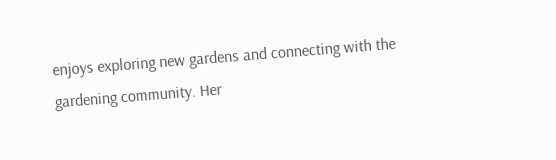enjoys exploring new gardens and connecting with the gardening community. Her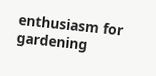enthusiasm for gardening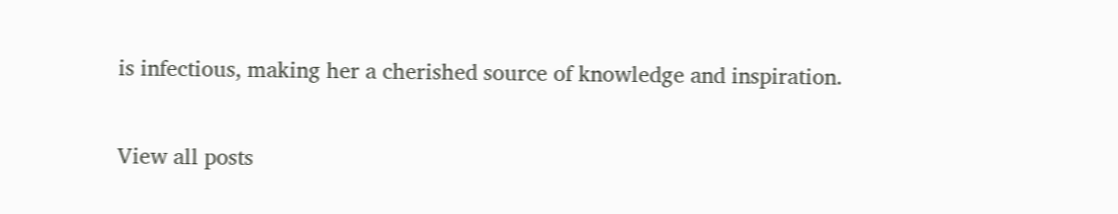is infectious, making her a cherished source of knowledge and inspiration.

View all posts